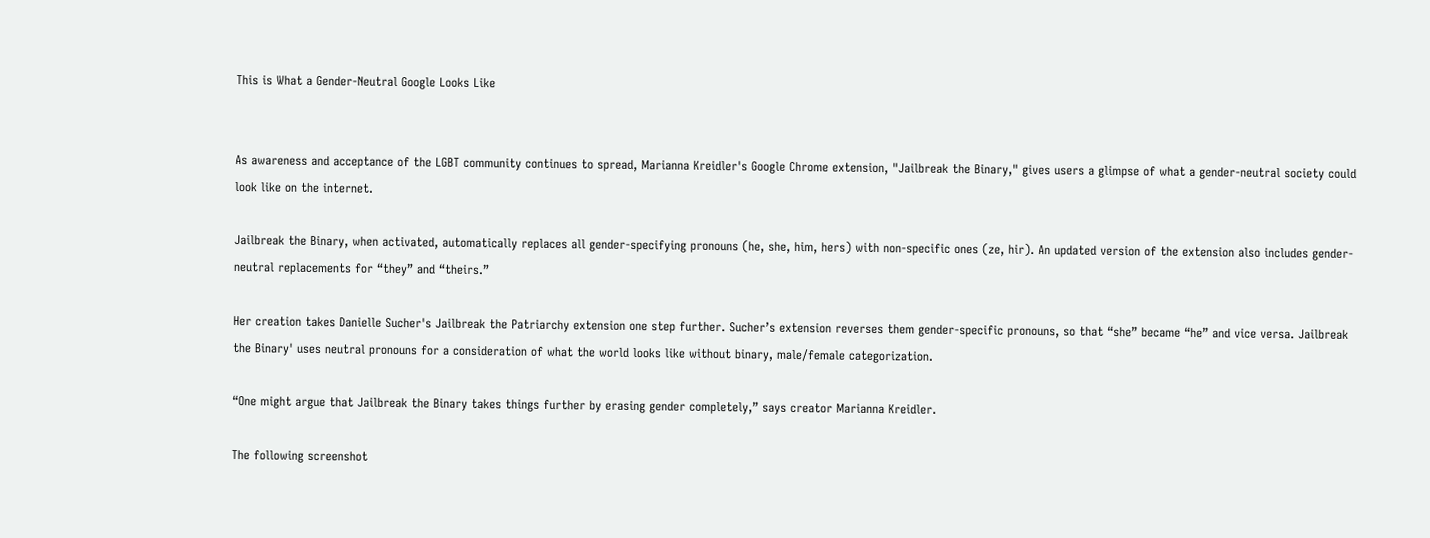This is What a Gender-Neutral Google Looks Like


As awareness and acceptance of the LGBT community continues to spread, Marianna Kreidler's Google Chrome extension, "Jailbreak the Binary," gives users a glimpse of what a gender-neutral society could look like on the internet.

Jailbreak the Binary, when activated, automatically replaces all gender-specifying pronouns (he, she, him, hers) with non-specific ones (ze, hir). An updated version of the extension also includes gender-neutral replacements for “they” and “theirs.”

Her creation takes Danielle Sucher's Jailbreak the Patriarchy extension one step further. Sucher’s extension reverses them gender-specific pronouns, so that “she” became “he” and vice versa. Jailbreak the Binary' uses neutral pronouns for a consideration of what the world looks like without binary, male/female categorization.

“One might argue that Jailbreak the Binary takes things further by erasing gender completely,” says creator Marianna Kreidler.

The following screenshot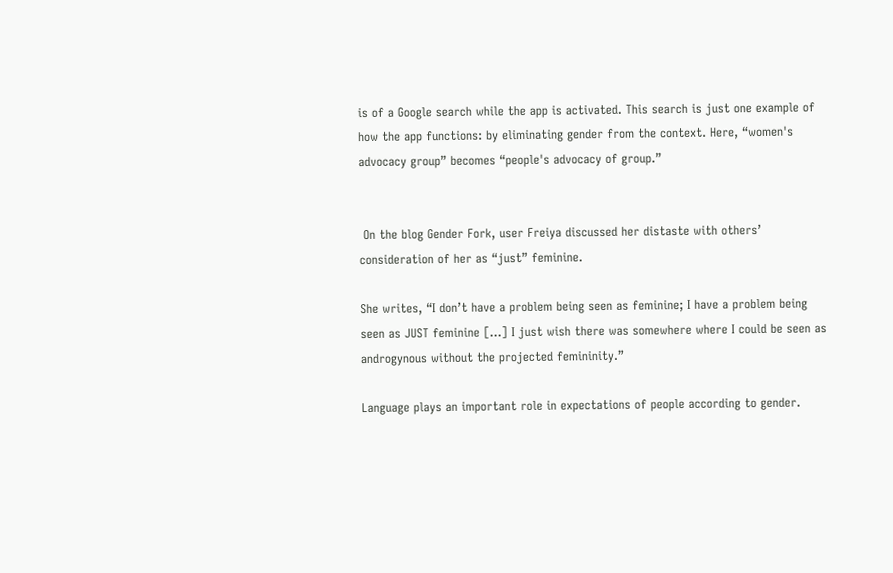is of a Google search while the app is activated. This search is just one example of how the app functions: by eliminating gender from the context. Here, “women's advocacy group” becomes “people's advocacy of group.”


 On the blog Gender Fork, user Freiya discussed her distaste with others’ consideration of her as “just” feminine.

She writes, “I don’t have a problem being seen as feminine; I have a problem being seen as JUST feminine [...] I just wish there was somewhere where I could be seen as androgynous without the projected femininity.”

Language plays an important role in expectations of people according to gender.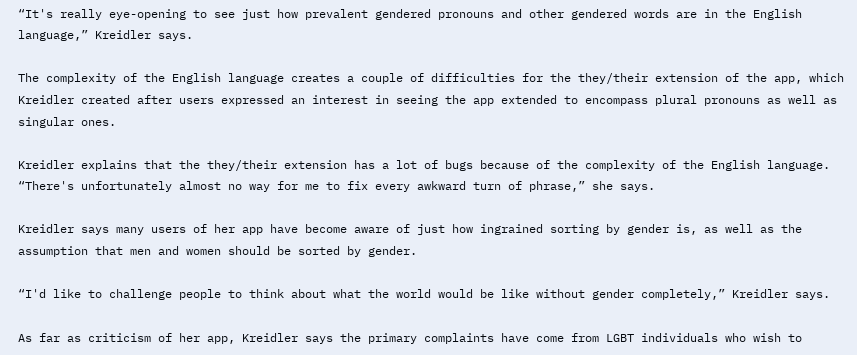“It's really eye-opening to see just how prevalent gendered pronouns and other gendered words are in the English language,” Kreidler says.

The complexity of the English language creates a couple of difficulties for the they/their extension of the app, which Kreidler created after users expressed an interest in seeing the app extended to encompass plural pronouns as well as singular ones.

Kreidler explains that the they/their extension has a lot of bugs because of the complexity of the English language. “There's unfortunately almost no way for me to fix every awkward turn of phrase,” she says.

Kreidler says many users of her app have become aware of just how ingrained sorting by gender is, as well as the assumption that men and women should be sorted by gender.

“I'd like to challenge people to think about what the world would be like without gender completely,” Kreidler says.

As far as criticism of her app, Kreidler says the primary complaints have come from LGBT individuals who wish to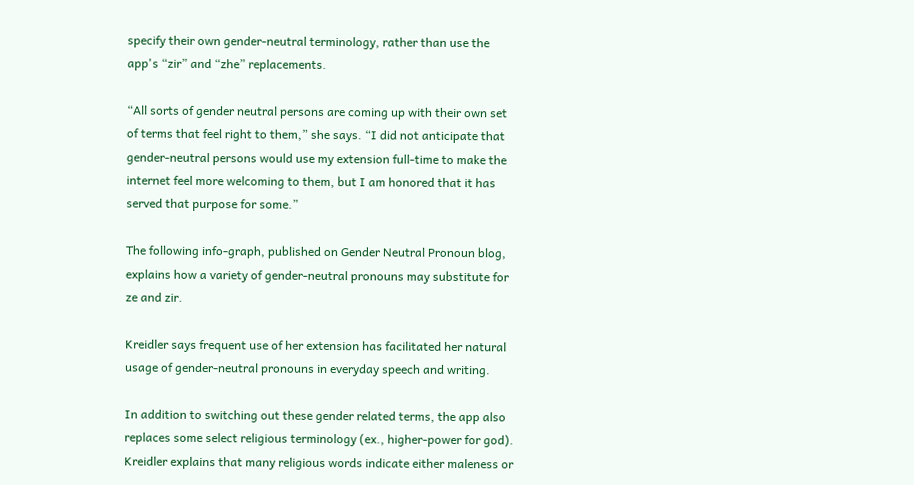specify their own gender-neutral terminology, rather than use the app's “zir” and “zhe” replacements.

“All sorts of gender neutral persons are coming up with their own set of terms that feel right to them,” she says. “I did not anticipate that gender-neutral persons would use my extension full-time to make the internet feel more welcoming to them, but I am honored that it has served that purpose for some.”

The following info-graph, published on Gender Neutral Pronoun blog, explains how a variety of gender-neutral pronouns may substitute for ze and zir.

Kreidler says frequent use of her extension has facilitated her natural usage of gender-neutral pronouns in everyday speech and writing.

In addition to switching out these gender related terms, the app also replaces some select religious terminology (ex., higher-power for god). Kreidler explains that many religious words indicate either maleness or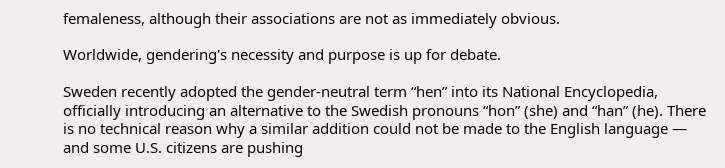femaleness, although their associations are not as immediately obvious.

Worldwide, gendering's necessity and purpose is up for debate.

Sweden recently adopted the gender-neutral term “hen” into its National Encyclopedia, officially introducing an alternative to the Swedish pronouns “hon” (she) and “han” (he). There is no technical reason why a similar addition could not be made to the English language — and some U.S. citizens are pushing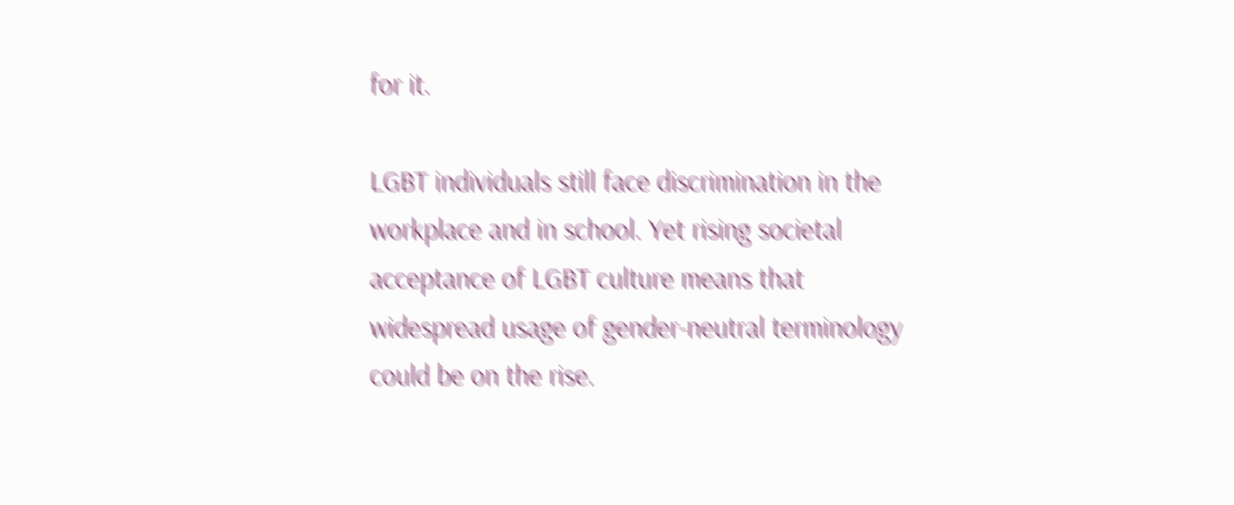for it.

LGBT individuals still face discrimination in the workplace and in school. Yet rising societal acceptance of LGBT culture means that widespread usage of gender-neutral terminology could be on the rise.